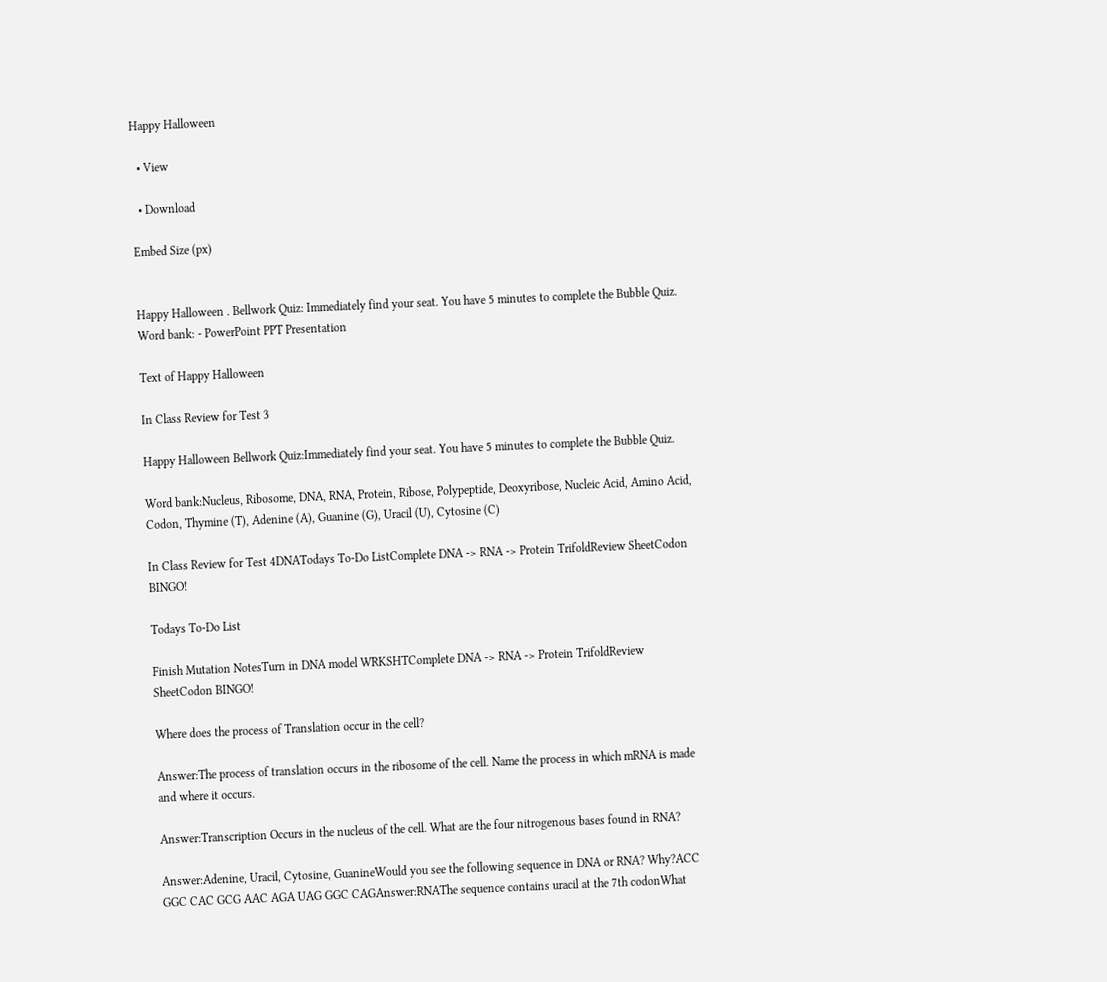Happy Halloween

  • View

  • Download

Embed Size (px)


Happy Halloween . Bellwork Quiz: Immediately find your seat. You have 5 minutes to complete the Bubble Quiz. Word bank: - PowerPoint PPT Presentation

Text of Happy Halloween

In Class Review for Test 3

Happy Halloween Bellwork Quiz:Immediately find your seat. You have 5 minutes to complete the Bubble Quiz.

Word bank:Nucleus, Ribosome, DNA, RNA, Protein, Ribose, Polypeptide, Deoxyribose, Nucleic Acid, Amino Acid, Codon, Thymine (T), Adenine (A), Guanine (G), Uracil (U), Cytosine (C)

In Class Review for Test 4DNATodays To-Do ListComplete DNA -> RNA -> Protein TrifoldReview SheetCodon BINGO!

Todays To-Do List

Finish Mutation NotesTurn in DNA model WRKSHTComplete DNA -> RNA -> Protein TrifoldReview SheetCodon BINGO!

Where does the process of Translation occur in the cell?

Answer:The process of translation occurs in the ribosome of the cell. Name the process in which mRNA is made and where it occurs.

Answer:Transcription Occurs in the nucleus of the cell. What are the four nitrogenous bases found in RNA?

Answer:Adenine, Uracil, Cytosine, GuanineWould you see the following sequence in DNA or RNA? Why?ACC GGC CAC GCG AAC AGA UAG GGC CAGAnswer:RNAThe sequence contains uracil at the 7th codonWhat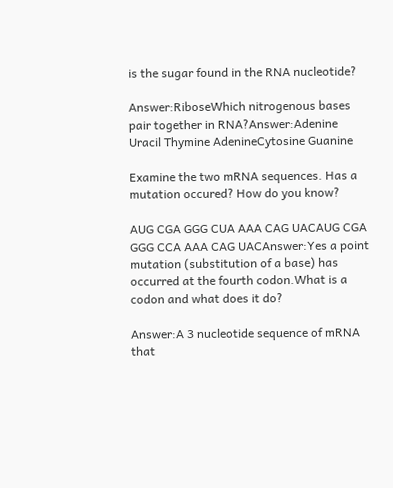is the sugar found in the RNA nucleotide?

Answer:RiboseWhich nitrogenous bases pair together in RNA?Answer:Adenine Uracil Thymine AdenineCytosine Guanine

Examine the two mRNA sequences. Has a mutation occured? How do you know?

AUG CGA GGG CUA AAA CAG UACAUG CGA GGG CCA AAA CAG UACAnswer:Yes a point mutation (substitution of a base) has occurred at the fourth codon.What is a codon and what does it do?

Answer:A 3 nucleotide sequence of mRNA that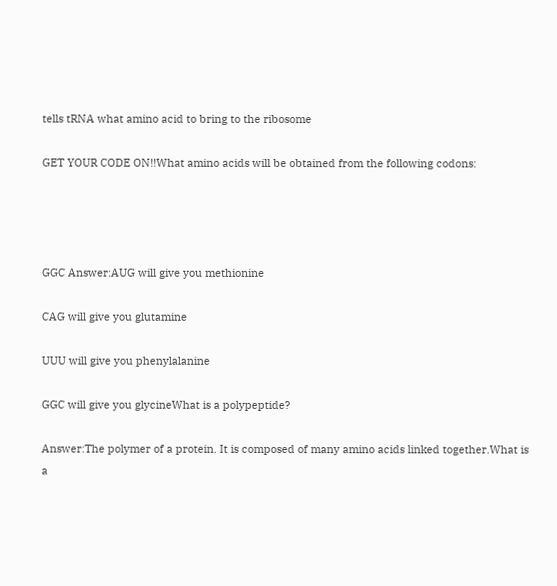tells tRNA what amino acid to bring to the ribosome

GET YOUR CODE ON!!What amino acids will be obtained from the following codons:




GGC Answer:AUG will give you methionine

CAG will give you glutamine

UUU will give you phenylalanine

GGC will give you glycineWhat is a polypeptide?

Answer:The polymer of a protein. It is composed of many amino acids linked together.What is a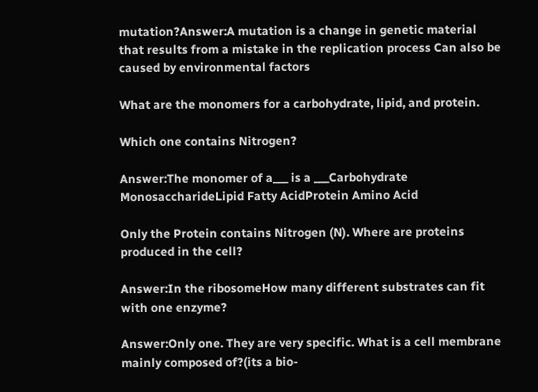mutation?Answer:A mutation is a change in genetic material that results from a mistake in the replication process Can also be caused by environmental factors

What are the monomers for a carbohydrate, lipid, and protein.

Which one contains Nitrogen?

Answer:The monomer of a___ is a ___Carbohydrate MonosaccharideLipid Fatty AcidProtein Amino Acid

Only the Protein contains Nitrogen (N). Where are proteins produced in the cell?

Answer:In the ribosomeHow many different substrates can fit with one enzyme?

Answer:Only one. They are very specific. What is a cell membrane mainly composed of?(its a bio-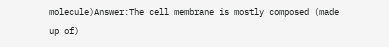molecule)Answer:The cell membrane is mostly composed (made up of)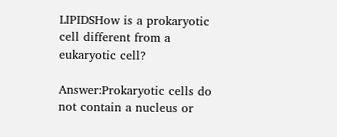LIPIDSHow is a prokaryotic cell different from a eukaryotic cell?

Answer:Prokaryotic cells do not contain a nucleus or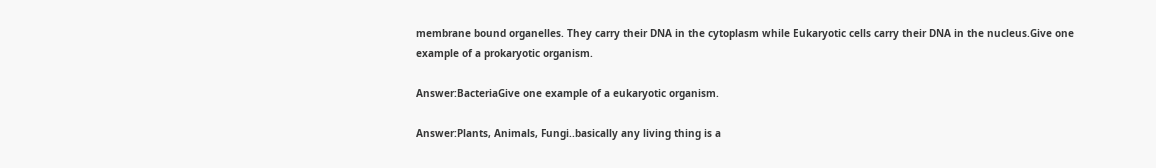membrane bound organelles. They carry their DNA in the cytoplasm while Eukaryotic cells carry their DNA in the nucleus.Give one example of a prokaryotic organism.

Answer:BacteriaGive one example of a eukaryotic organism.

Answer:Plants, Animals, Fungi..basically any living thing is a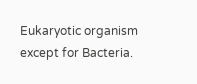Eukaryotic organism except for Bacteria.